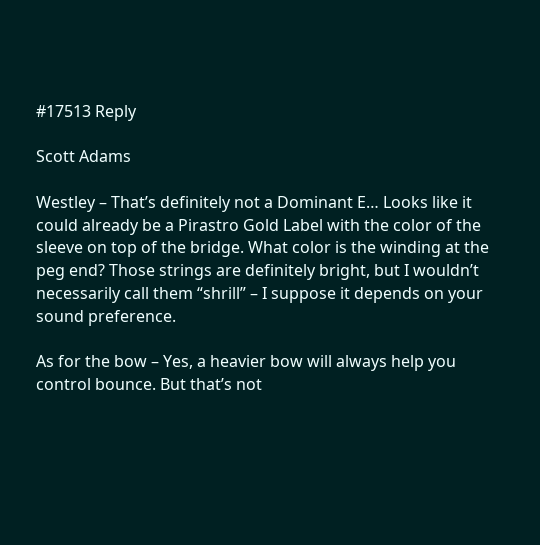#17513 Reply

Scott Adams

Westley – That’s definitely not a Dominant E… Looks like it could already be a Pirastro Gold Label with the color of the sleeve on top of the bridge. What color is the winding at the peg end? Those strings are definitely bright, but I wouldn’t necessarily call them “shrill” – I suppose it depends on your sound preference.

As for the bow – Yes, a heavier bow will always help you control bounce. But that’s not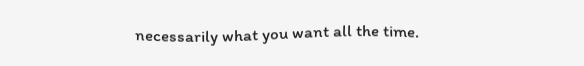necessarily what you want all the time.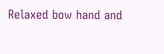Relaxed bow hand and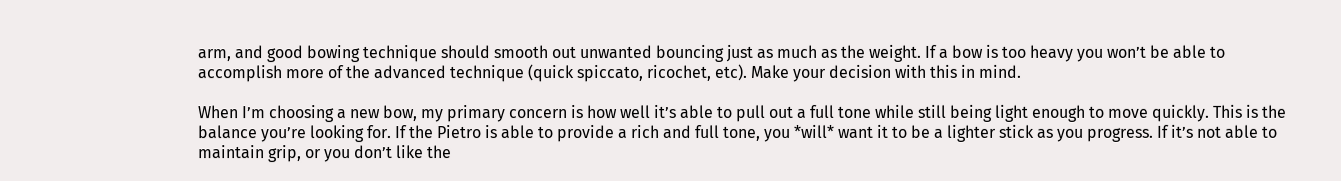arm, and good bowing technique should smooth out unwanted bouncing just as much as the weight. If a bow is too heavy you won’t be able to accomplish more of the advanced technique (quick spiccato, ricochet, etc). Make your decision with this in mind.

When I’m choosing a new bow, my primary concern is how well it’s able to pull out a full tone while still being light enough to move quickly. This is the balance you’re looking for. If the Pietro is able to provide a rich and full tone, you *will* want it to be a lighter stick as you progress. If it’s not able to maintain grip, or you don’t like the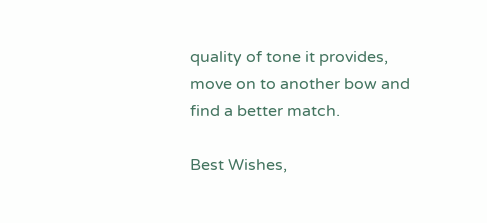quality of tone it provides, move on to another bow and find a better match.

Best Wishes,